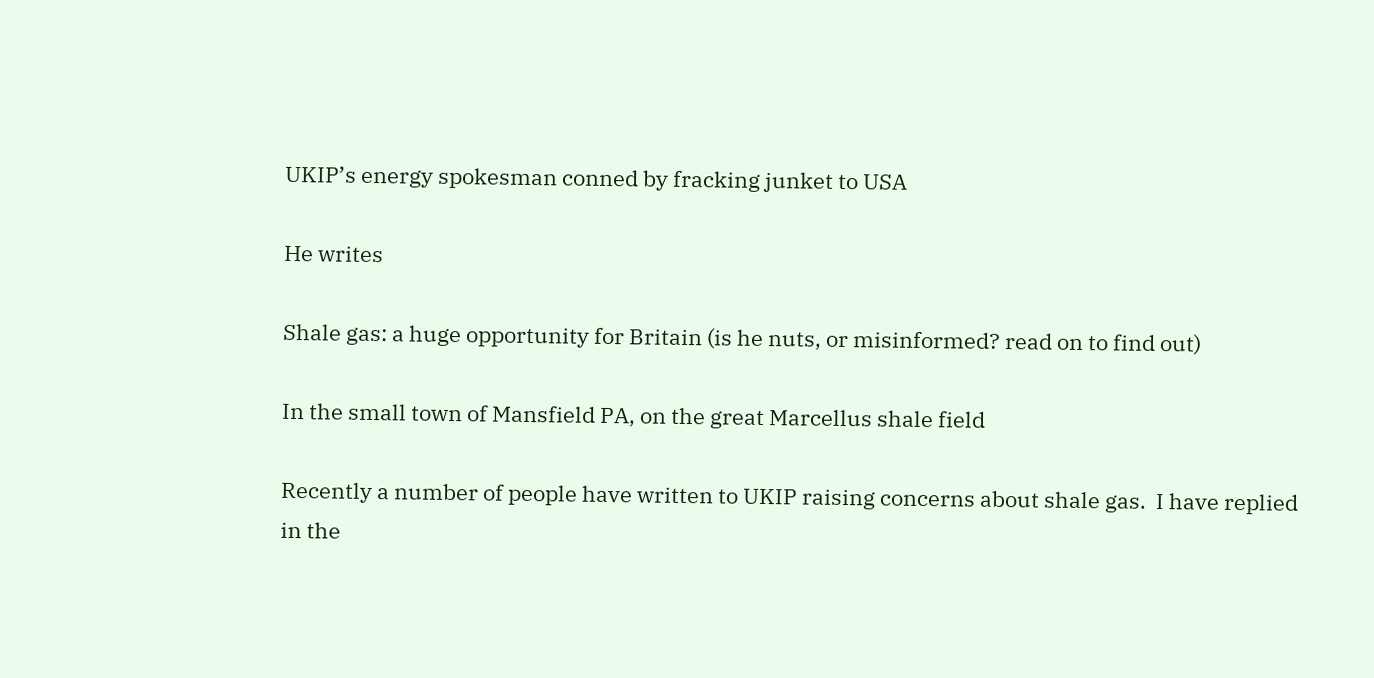UKIP’s energy spokesman conned by fracking junket to USA

He writes

Shale gas: a huge opportunity for Britain (is he nuts, or misinformed? read on to find out)

In the small town of Mansfield PA, on the great Marcellus shale field

Recently a number of people have written to UKIP raising concerns about shale gas.  I have replied in the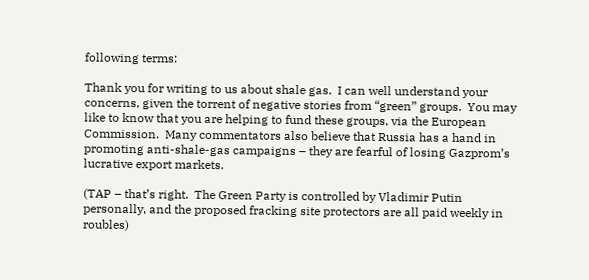following terms:

Thank you for writing to us about shale gas.  I can well understand your concerns, given the torrent of negative stories from “green” groups.  You may like to know that you are helping to fund these groups, via the European Commission.  Many commentators also believe that Russia has a hand in promoting anti-shale-gas campaigns – they are fearful of losing Gazprom’s lucrative export markets.

(TAP – that’s right.  The Green Party is controlled by Vladimir Putin personally, and the proposed fracking site protectors are all paid weekly in roubles)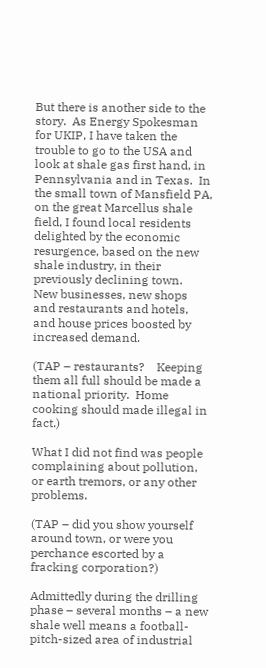But there is another side to the story.  As Energy Spokesman for UKIP, I have taken the trouble to go to the USA and look at shale gas first hand, in Pennsylvania and in Texas.  In the small town of Mansfield PA, on the great Marcellus shale field, I found local residents delighted by the economic resurgence, based on the new shale industry, in their previously declining town.  New businesses, new shops and restaurants and hotels, and house prices boosted by increased demand.

(TAP – restaurants?    Keeping them all full should be made a national priority.  Home cooking should made illegal in fact.)

What I did not find was people complaining about pollution, or earth tremors, or any other problems.

(TAP – did you show yourself around town, or were you perchance escorted by a fracking corporation?)

Admittedly during the drilling phase – several months – a new shale well means a football-pitch-sized area of industrial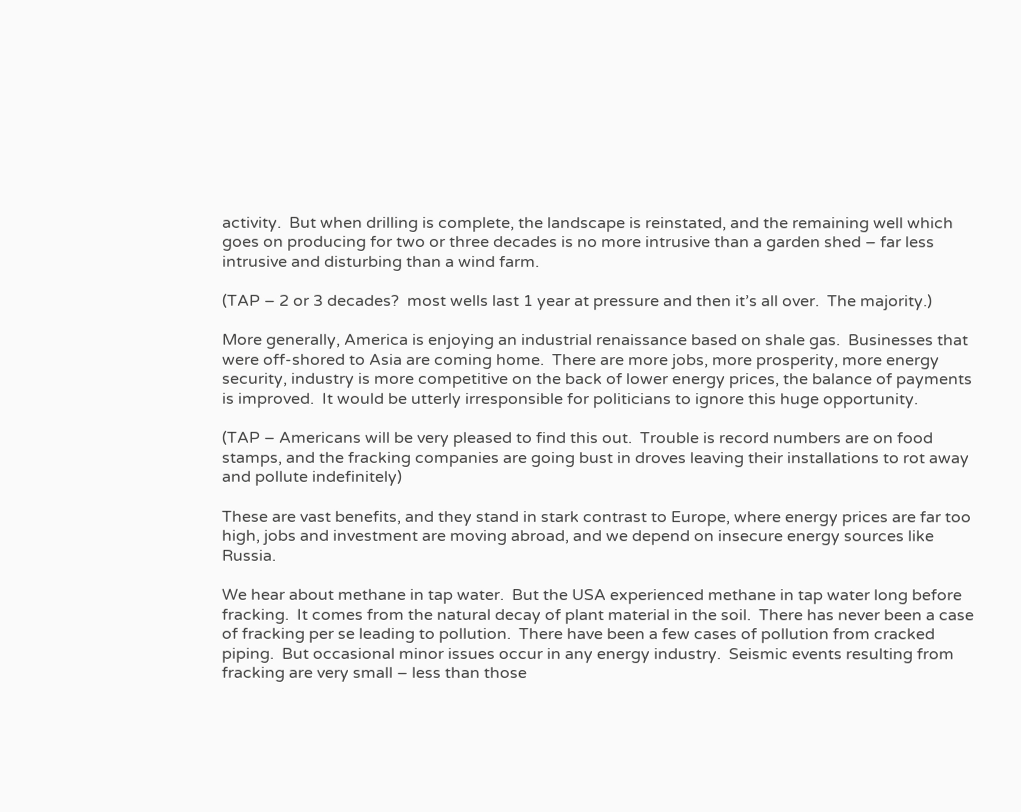activity.  But when drilling is complete, the landscape is reinstated, and the remaining well which goes on producing for two or three decades is no more intrusive than a garden shed – far less intrusive and disturbing than a wind farm.

(TAP – 2 or 3 decades?  most wells last 1 year at pressure and then it’s all over.  The majority.)

More generally, America is enjoying an industrial renaissance based on shale gas.  Businesses that were off-shored to Asia are coming home.  There are more jobs, more prosperity, more energy security, industry is more competitive on the back of lower energy prices, the balance of payments is improved.  It would be utterly irresponsible for politicians to ignore this huge opportunity.

(TAP – Americans will be very pleased to find this out.  Trouble is record numbers are on food stamps, and the fracking companies are going bust in droves leaving their installations to rot away and pollute indefinitely)

These are vast benefits, and they stand in stark contrast to Europe, where energy prices are far too high, jobs and investment are moving abroad, and we depend on insecure energy sources like Russia.

We hear about methane in tap water.  But the USA experienced methane in tap water long before fracking.  It comes from the natural decay of plant material in the soil.  There has never been a case of fracking per se leading to pollution.  There have been a few cases of pollution from cracked piping.  But occasional minor issues occur in any energy industry.  Seismic events resulting from fracking are very small – less than those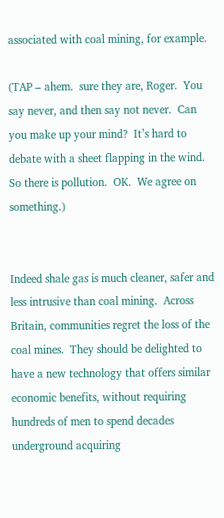associated with coal mining, for example.

(TAP – ahem.  sure they are, Roger.  You say never, and then say not never.  Can you make up your mind?  It’s hard to debate with a sheet flapping in the wind.  So there is pollution.  OK.  We agree on something.)


Indeed shale gas is much cleaner, safer and less intrusive than coal mining.  Across Britain, communities regret the loss of the coal mines.  They should be delighted to have a new technology that offers similar economic benefits, without requiring hundreds of men to spend decades underground acquiring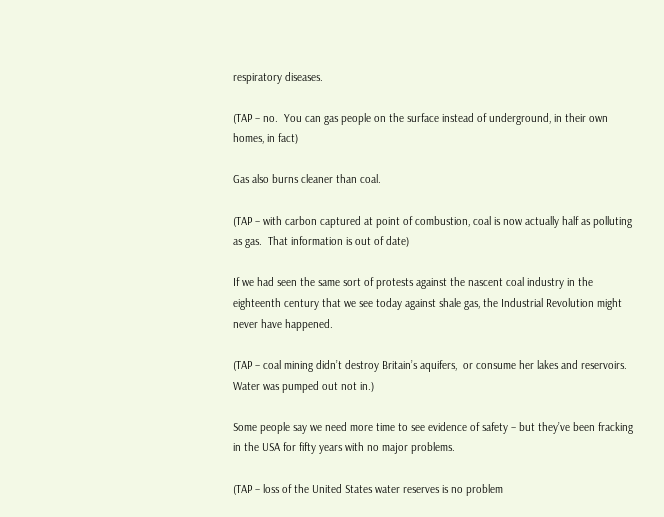respiratory diseases.

(TAP – no.  You can gas people on the surface instead of underground, in their own homes, in fact)

Gas also burns cleaner than coal.

(TAP – with carbon captured at point of combustion, coal is now actually half as polluting as gas.  That information is out of date)

If we had seen the same sort of protests against the nascent coal industry in the eighteenth century that we see today against shale gas, the Industrial Revolution might never have happened.

(TAP – coal mining didn’t destroy Britain’s aquifers,  or consume her lakes and reservoirs.  Water was pumped out not in.)

Some people say we need more time to see evidence of safety – but they’ve been fracking in the USA for fifty years with no major problems.

(TAP – loss of the United States water reserves is no problem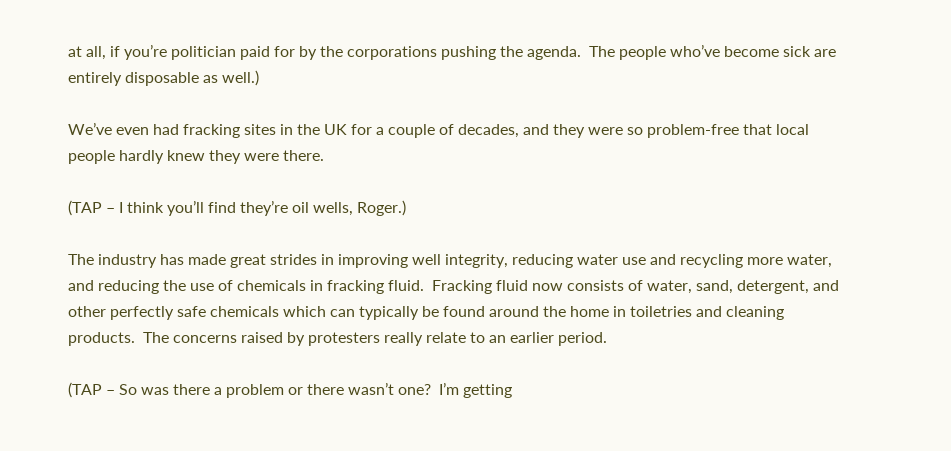at all, if you’re politician paid for by the corporations pushing the agenda.  The people who’ve become sick are entirely disposable as well.)

We’ve even had fracking sites in the UK for a couple of decades, and they were so problem-free that local people hardly knew they were there.

(TAP – I think you’ll find they’re oil wells, Roger.)

The industry has made great strides in improving well integrity, reducing water use and recycling more water, and reducing the use of chemicals in fracking fluid.  Fracking fluid now consists of water, sand, detergent, and other perfectly safe chemicals which can typically be found around the home in toiletries and cleaning products.  The concerns raised by protesters really relate to an earlier period.

(TAP – So was there a problem or there wasn’t one?  I’m getting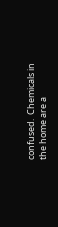confused.  Chemicals in the home are a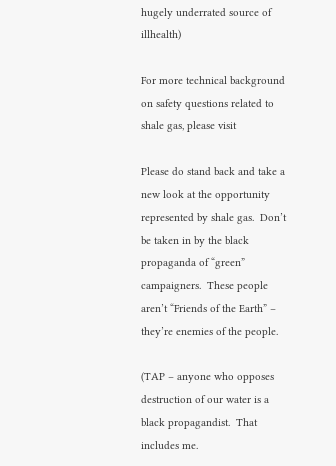hugely underrated source of illhealth)

For more technical background on safety questions related to shale gas, please visit

Please do stand back and take a new look at the opportunity represented by shale gas.  Don’t be taken in by the black propaganda of “green” campaigners.  These people aren’t “Friends of the Earth” – they’re enemies of the people.

(TAP – anyone who opposes destruction of our water is a black propagandist.  That includes me.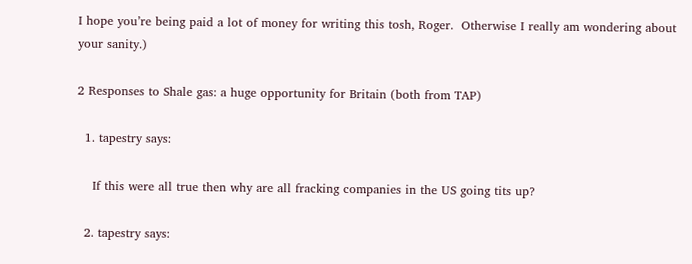I hope you’re being paid a lot of money for writing this tosh, Roger.  Otherwise I really am wondering about your sanity.)

2 Responses to Shale gas: a huge opportunity for Britain (both from TAP)

  1. tapestry says:

    If this were all true then why are all fracking companies in the US going tits up?

  2. tapestry says: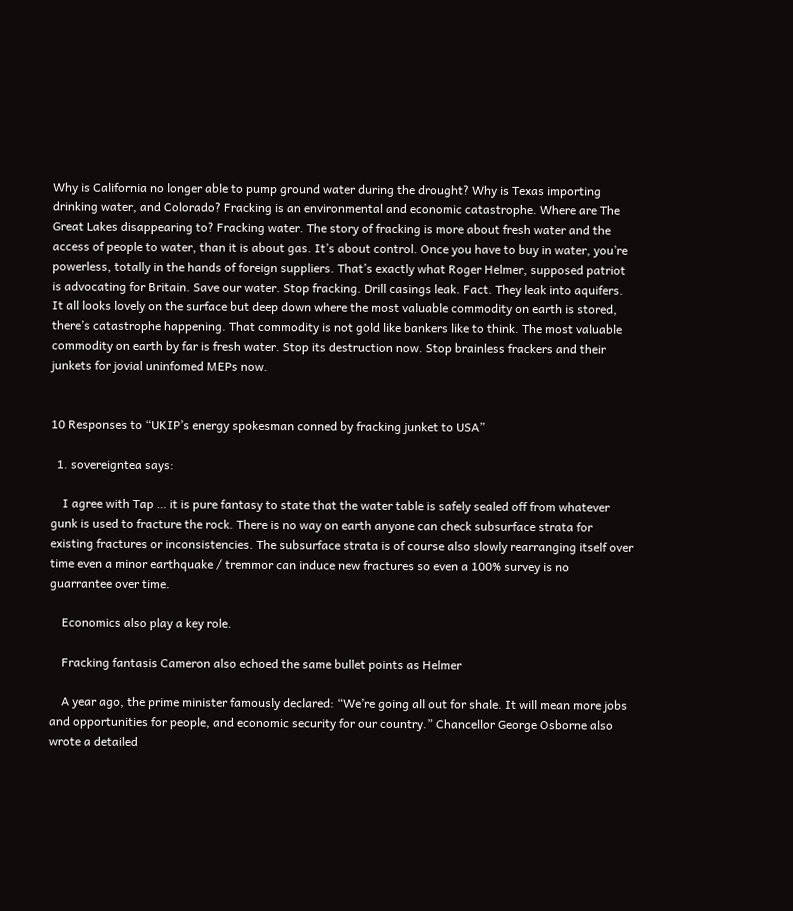Why is California no longer able to pump ground water during the drought? Why is Texas importing drinking water, and Colorado? Fracking is an environmental and economic catastrophe. Where are The Great Lakes disappearing to? Fracking water. The story of fracking is more about fresh water and the access of people to water, than it is about gas. It’s about control. Once you have to buy in water, you’re powerless, totally in the hands of foreign suppliers. That’s exactly what Roger Helmer, supposed patriot is advocating for Britain. Save our water. Stop fracking. Drill casings leak. Fact. They leak into aquifers. It all looks lovely on the surface but deep down where the most valuable commodity on earth is stored, there’s catastrophe happening. That commodity is not gold like bankers like to think. The most valuable commodity on earth by far is fresh water. Stop its destruction now. Stop brainless frackers and their junkets for jovial uninfomed MEPs now.


10 Responses to “UKIP’s energy spokesman conned by fracking junket to USA”

  1. sovereigntea says:

    I agree with Tap … it is pure fantasy to state that the water table is safely sealed off from whatever gunk is used to fracture the rock. There is no way on earth anyone can check subsurface strata for existing fractures or inconsistencies. The subsurface strata is of course also slowly rearranging itself over time even a minor earthquake / tremmor can induce new fractures so even a 100% survey is no guarrantee over time.

    Economics also play a key role.

    Fracking fantasis Cameron also echoed the same bullet points as Helmer

    A year ago, the prime minister famously declared: “We’re going all out for shale. It will mean more jobs and opportunities for people, and economic security for our country.” Chancellor George Osborne also wrote a detailed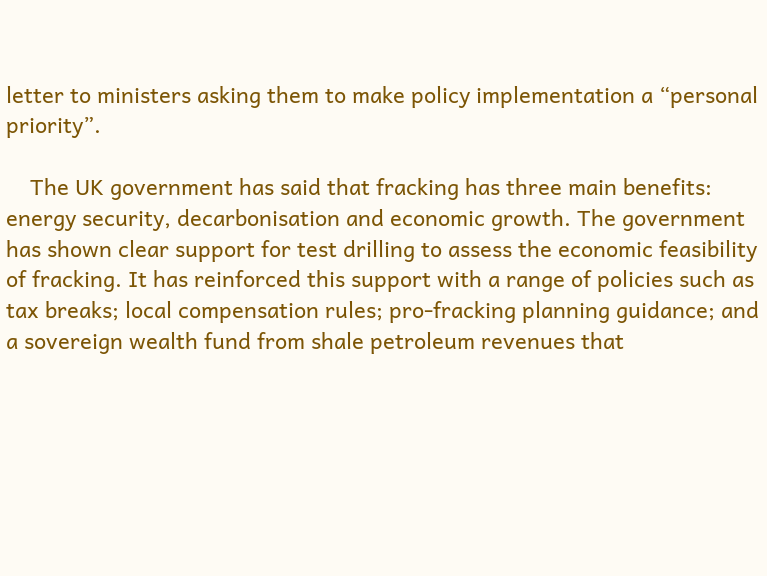letter to ministers asking them to make policy implementation a “personal priority”.

    The UK government has said that fracking has three main benefits: energy security, decarbonisation and economic growth. The government has shown clear support for test drilling to assess the economic feasibility of fracking. It has reinforced this support with a range of policies such as tax breaks; local compensation rules; pro-fracking planning guidance; and a sovereign wealth fund from shale petroleum revenues that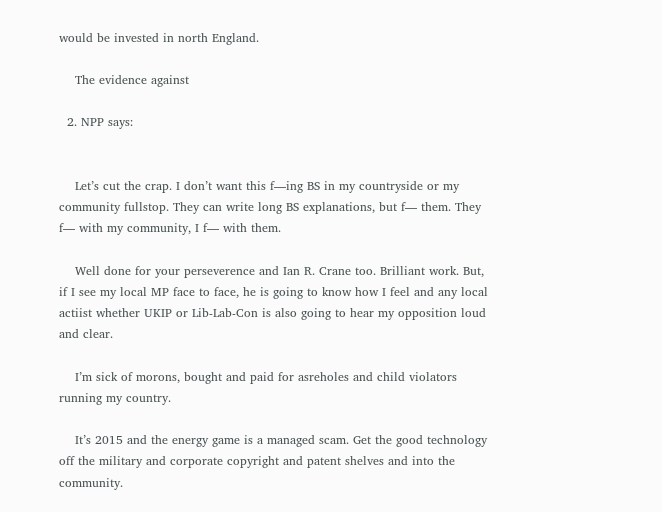would be invested in north England.

    The evidence against

  2. NPP says:


    Let’s cut the crap. I don’t want this f—ing BS in my countryside or my community fullstop. They can write long BS explanations, but f— them. They f— with my community, I f— with them.

    Well done for your perseverence and Ian R. Crane too. Brilliant work. But, if I see my local MP face to face, he is going to know how I feel and any local actiist whether UKIP or Lib-Lab-Con is also going to hear my opposition loud and clear.

    I’m sick of morons, bought and paid for asreholes and child violators running my country.

    It’s 2015 and the energy game is a managed scam. Get the good technology off the military and corporate copyright and patent shelves and into the community.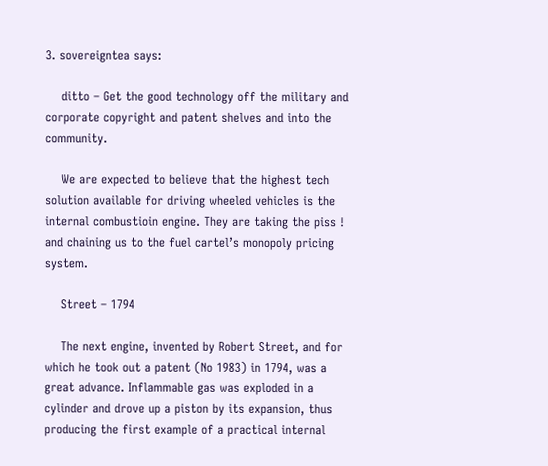3. sovereigntea says:

    ditto – Get the good technology off the military and corporate copyright and patent shelves and into the community.

    We are expected to believe that the highest tech solution available for driving wheeled vehicles is the internal combustioin engine. They are taking the piss ! and chaining us to the fuel cartel’s monopoly pricing system.

    Street – 1794

    The next engine, invented by Robert Street, and for which he took out a patent (No 1983) in 1794, was a great advance. Inflammable gas was exploded in a cylinder and drove up a piston by its expansion, thus producing the first example of a practical internal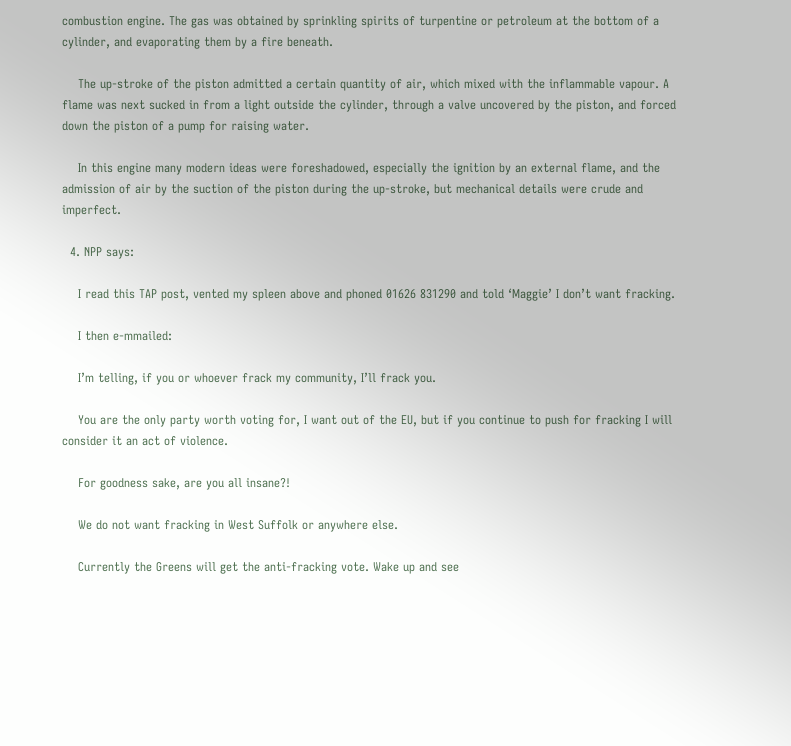combustion engine. The gas was obtained by sprinkling spirits of turpentine or petroleum at the bottom of a cylinder, and evaporating them by a fire beneath.

    The up-stroke of the piston admitted a certain quantity of air, which mixed with the inflammable vapour. A flame was next sucked in from a light outside the cylinder, through a valve uncovered by the piston, and forced down the piston of a pump for raising water.

    In this engine many modern ideas were foreshadowed, especially the ignition by an external flame, and the admission of air by the suction of the piston during the up-stroke, but mechanical details were crude and imperfect.

  4. NPP says:

    I read this TAP post, vented my spleen above and phoned 01626 831290 and told ‘Maggie’ I don’t want fracking.

    I then e-mmailed:

    I’m telling, if you or whoever frack my community, I’ll frack you.

    You are the only party worth voting for, I want out of the EU, but if you continue to push for fracking I will consider it an act of violence.

    For goodness sake, are you all insane?!

    We do not want fracking in West Suffolk or anywhere else.

    Currently the Greens will get the anti-fracking vote. Wake up and see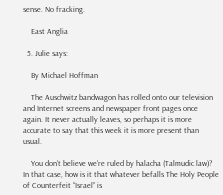sense. No fracking.

    East Anglia

  5. Julie says:

    By Michael Hoffman

    The Auschwitz bandwagon has rolled onto our television and Internet screens and newspaper front pages once again. It never actually leaves, so perhaps it is more accurate to say that this week it is more present than usual.

    You don’t believe we’re ruled by halacha (Talmudic law)? In that case, how is it that whatever befalls The Holy People of Counterfeit “Israel” is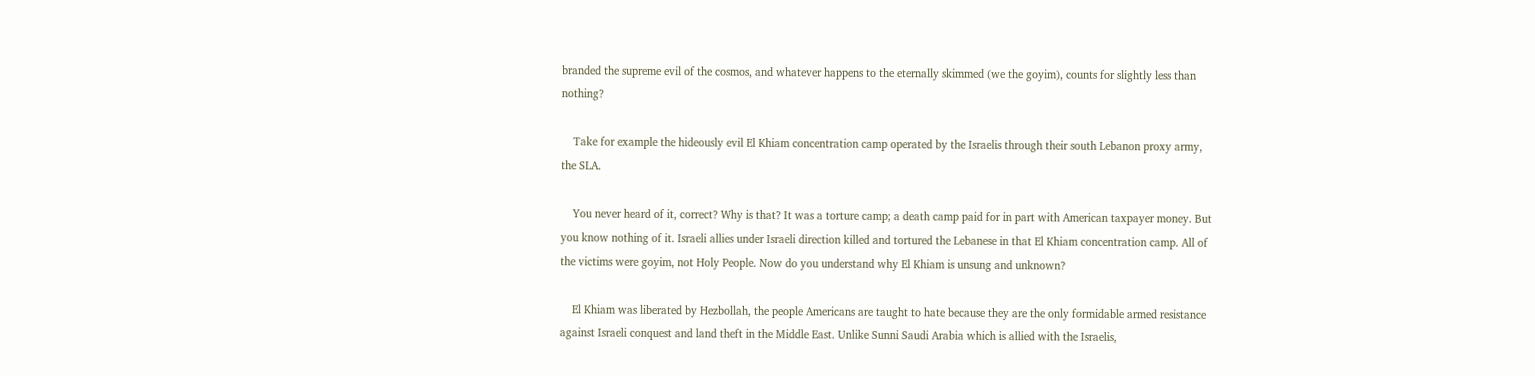branded the supreme evil of the cosmos, and whatever happens to the eternally skimmed (we the goyim), counts for slightly less than nothing?

    Take for example the hideously evil El Khiam concentration camp operated by the Israelis through their south Lebanon proxy army, the SLA.

    You never heard of it, correct? Why is that? It was a torture camp; a death camp paid for in part with American taxpayer money. But you know nothing of it. Israeli allies under Israeli direction killed and tortured the Lebanese in that El Khiam concentration camp. All of the victims were goyim, not Holy People. Now do you understand why El Khiam is unsung and unknown?

    El Khiam was liberated by Hezbollah, the people Americans are taught to hate because they are the only formidable armed resistance against Israeli conquest and land theft in the Middle East. Unlike Sunni Saudi Arabia which is allied with the Israelis,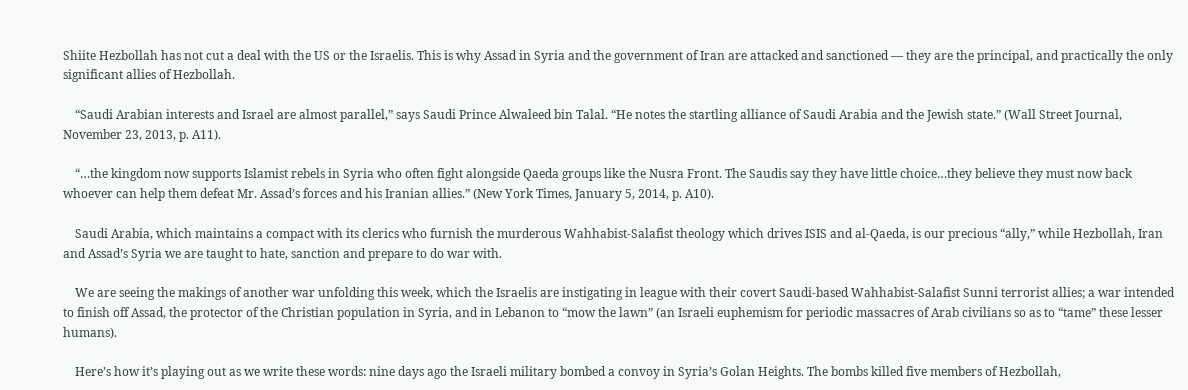Shiite Hezbollah has not cut a deal with the US or the Israelis. This is why Assad in Syria and the government of Iran are attacked and sanctioned — they are the principal, and practically the only significant allies of Hezbollah.

    “Saudi Arabian interests and Israel are almost parallel,” says Saudi Prince Alwaleed bin Talal. “He notes the startling alliance of Saudi Arabia and the Jewish state.” (Wall Street Journal, November 23, 2013, p. A11).

    “…the kingdom now supports Islamist rebels in Syria who often fight alongside Qaeda groups like the Nusra Front. The Saudis say they have little choice…they believe they must now back whoever can help them defeat Mr. Assad’s forces and his Iranian allies.” (New York Times, January 5, 2014, p. A10).

    Saudi Arabia, which maintains a compact with its clerics who furnish the murderous Wahhabist-Salafist theology which drives ISIS and al-Qaeda, is our precious “ally,” while Hezbollah, Iran and Assad’s Syria we are taught to hate, sanction and prepare to do war with.

    We are seeing the makings of another war unfolding this week, which the Israelis are instigating in league with their covert Saudi-based Wahhabist-Salafist Sunni terrorist allies; a war intended to finish off Assad, the protector of the Christian population in Syria, and in Lebanon to “mow the lawn” (an Israeli euphemism for periodic massacres of Arab civilians so as to “tame” these lesser humans).

    Here’s how it’s playing out as we write these words: nine days ago the Israeli military bombed a convoy in Syria’s Golan Heights. The bombs killed five members of Hezbollah,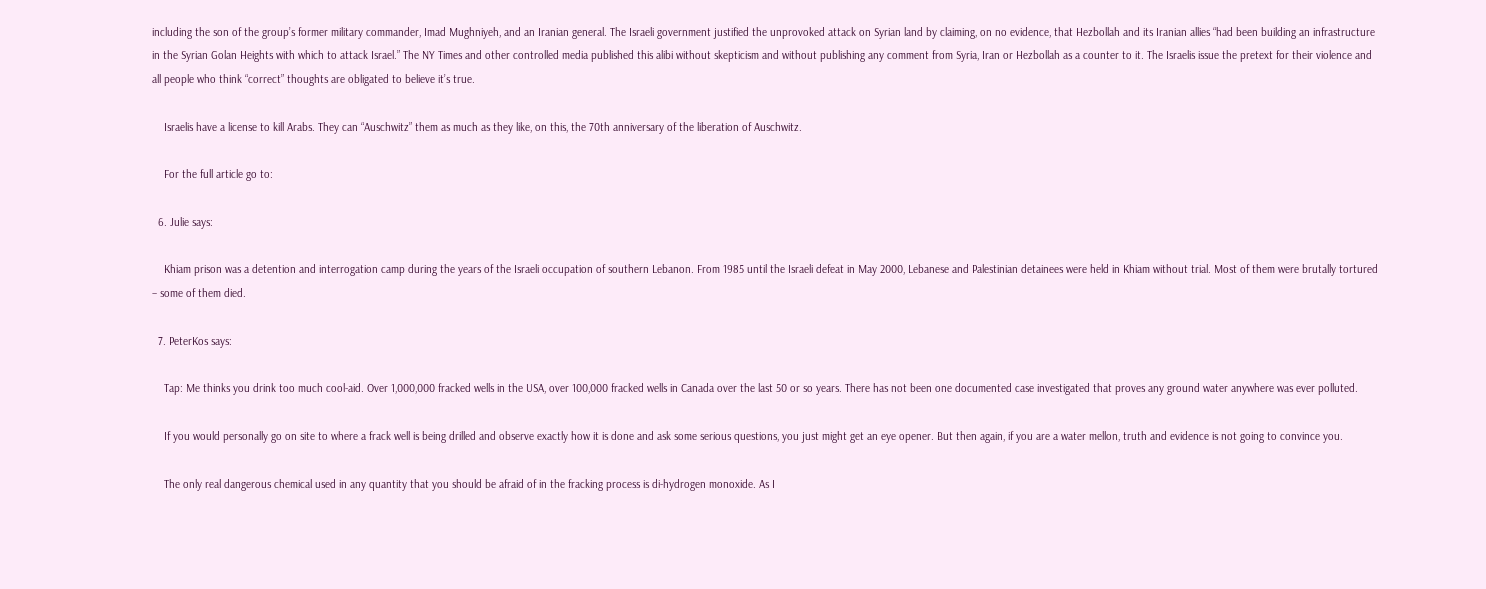including the son of the group’s former military commander, Imad Mughniyeh, and an Iranian general. The Israeli government justified the unprovoked attack on Syrian land by claiming, on no evidence, that Hezbollah and its Iranian allies “had been building an infrastructure in the Syrian Golan Heights with which to attack Israel.” The NY Times and other controlled media published this alibi without skepticism and without publishing any comment from Syria, Iran or Hezbollah as a counter to it. The Israelis issue the pretext for their violence and all people who think “correct” thoughts are obligated to believe it’s true.

    Israelis have a license to kill Arabs. They can “Auschwitz” them as much as they like, on this, the 70th anniversary of the liberation of Auschwitz.

    For the full article go to:

  6. Julie says:

    Khiam prison was a detention and interrogation camp during the years of the Israeli occupation of southern Lebanon. From 1985 until the Israeli defeat in May 2000, Lebanese and Palestinian detainees were held in Khiam without trial. Most of them were brutally tortured – some of them died.

  7. PeterKos says:

    Tap: Me thinks you drink too much cool-aid. Over 1,000,000 fracked wells in the USA, over 100,000 fracked wells in Canada over the last 50 or so years. There has not been one documented case investigated that proves any ground water anywhere was ever polluted.

    If you would personally go on site to where a frack well is being drilled and observe exactly how it is done and ask some serious questions, you just might get an eye opener. But then again, if you are a water mellon, truth and evidence is not going to convince you.

    The only real dangerous chemical used in any quantity that you should be afraid of in the fracking process is di-hydrogen monoxide. As I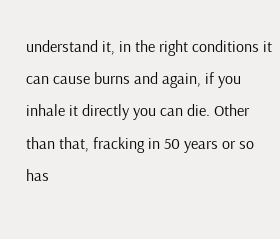understand it, in the right conditions it can cause burns and again, if you inhale it directly you can die. Other than that, fracking in 50 years or so has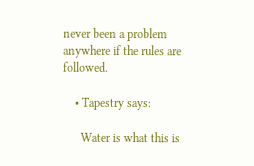never been a problem anywhere if the rules are followed.

    • Tapestry says:

      Water is what this is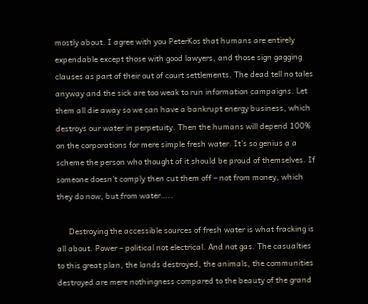mostly about. I agree with you PeterKos that humans are entirely expendable except those with good lawyers, and those sign gagging clauses as part of their out of court settlements. The dead tell no tales anyway and the sick are too weak to run information campaigns. Let them all die away so we can have a bankrupt energy business, which destroys our water in perpetuity. Then the humans will depend 100% on the corporations for mere simple fresh water. It’s so genius a a scheme the person who thought of it should be proud of themselves. If someone doesn’t comply then cut them off – not from money, which they do now, but from water…..

      Destroying the accessible sources of fresh water is what fracking is all about. Power – political not electrical. And not gas. The casualties to this great plan, the lands destroyed, the animals, the communities destroyed are mere nothingness compared to the beauty of the grand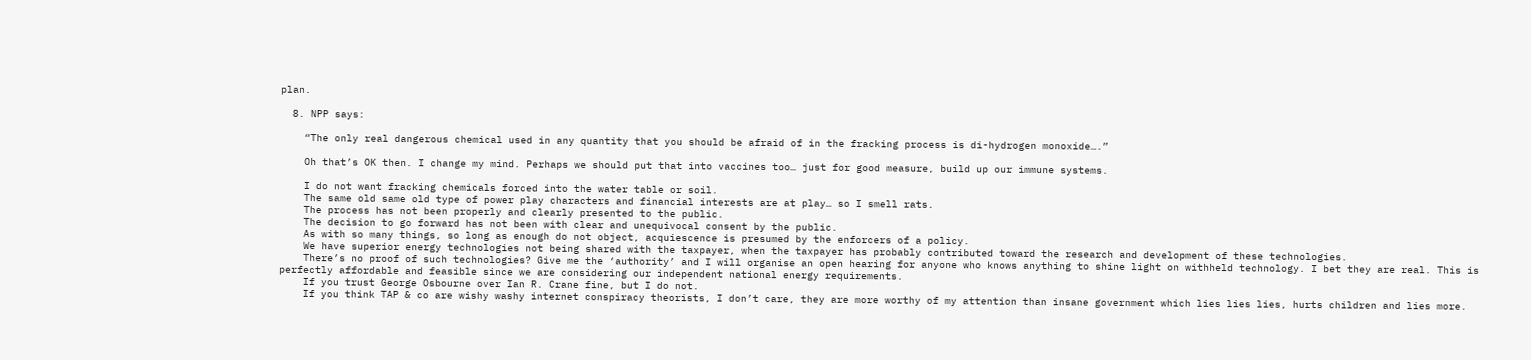plan.

  8. NPP says:

    “The only real dangerous chemical used in any quantity that you should be afraid of in the fracking process is di-hydrogen monoxide….”

    Oh that’s OK then. I change my mind. Perhaps we should put that into vaccines too… just for good measure, build up our immune systems.

    I do not want fracking chemicals forced into the water table or soil.
    The same old same old type of power play characters and financial interests are at play… so I smell rats.
    The process has not been properly and clearly presented to the public.
    The decision to go forward has not been with clear and unequivocal consent by the public.
    As with so many things, so long as enough do not object, acquiescence is presumed by the enforcers of a policy.
    We have superior energy technologies not being shared with the taxpayer, when the taxpayer has probably contributed toward the research and development of these technologies.
    There’s no proof of such technologies? Give me the ‘authority’ and I will organise an open hearing for anyone who knows anything to shine light on withheld technology. I bet they are real. This is perfectly affordable and feasible since we are considering our independent national energy requirements.
    If you trust George Osbourne over Ian R. Crane fine, but I do not.
    If you think TAP & co are wishy washy internet conspiracy theorists, I don’t care, they are more worthy of my attention than insane government which lies lies lies, hurts children and lies more.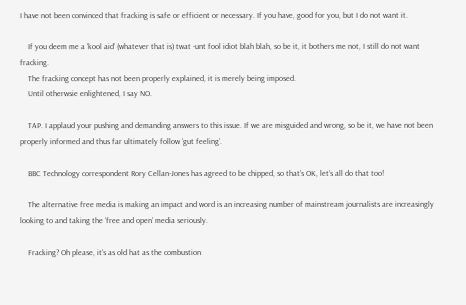I have not been convinced that fracking is safe or efficient or necessary. If you have, good for you, but I do not want it.

    If you deem me a ‘kool aid’ (whatever that is) twat -unt fool idiot blah blah, so be it, it bothers me not, I still do not want fracking.
    The fracking concept has not been properly explained, it is merely being imposed.
    Until otherwsie enlightened, I say NO.

    TAP. I applaud your pushing and demanding answers to this issue. If we are misguided and wrong, so be it, we have not been properly informed and thus far ultimately follow ‘gut feeling’.

    BBC Technology correspondent Rory Cellan-Jones has agreed to be chipped, so that’s OK, let’s all do that too!

    The alternative free media is making an impact and word is an increasing number of mainstream journalists are increasingly looking to and taking the ‘free and open’ media seriously.

    Fracking? Oh please, it’s as old hat as the combustion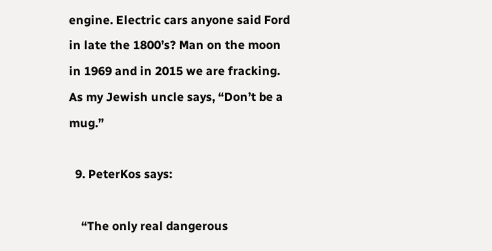engine. Electric cars anyone said Ford in late the 1800’s? Man on the moon in 1969 and in 2015 we are fracking. As my Jewish uncle says, “Don’t be a mug.”

  9. PeterKos says:

    “The only real dangerous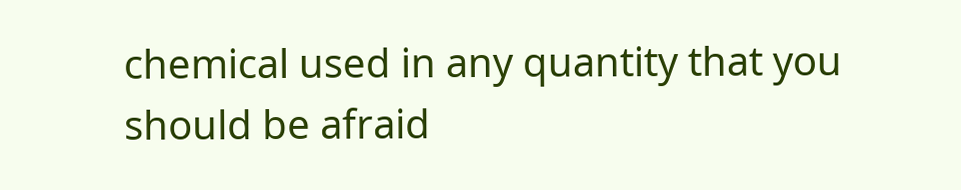chemical used in any quantity that you should be afraid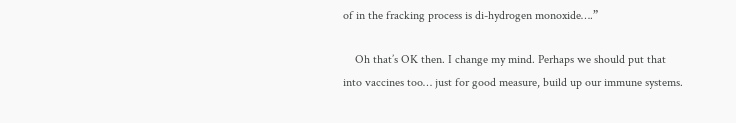of in the fracking process is di-hydrogen monoxide….”

    Oh that’s OK then. I change my mind. Perhaps we should put that into vaccines too… just for good measure, build up our immune systems.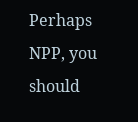Perhaps NPP, you should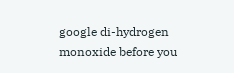google di-hydrogen monoxide before you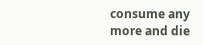consume any more and die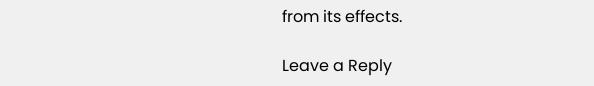from its effects.

Leave a Reply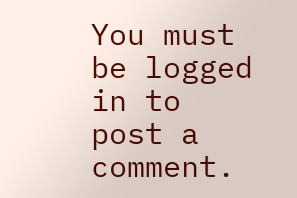You must be logged in to post a comment.